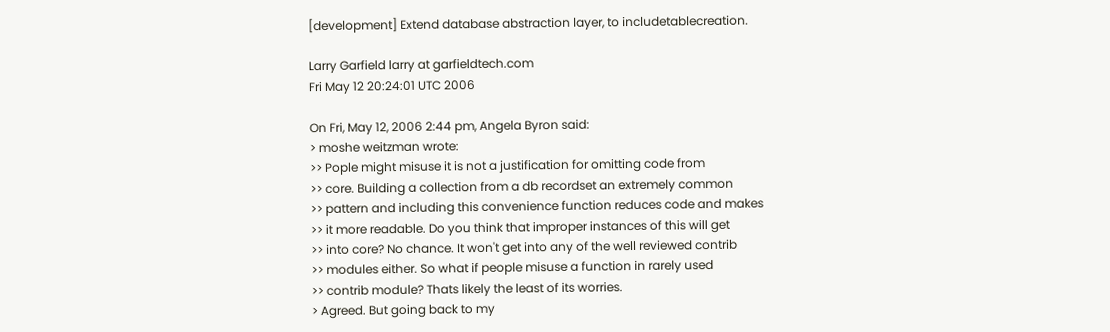[development] Extend database abstraction layer, to includetablecreation.

Larry Garfield larry at garfieldtech.com
Fri May 12 20:24:01 UTC 2006

On Fri, May 12, 2006 2:44 pm, Angela Byron said:
> moshe weitzman wrote:
>> Pople might misuse it is not a justification for omitting code from
>> core. Building a collection from a db recordset an extremely common
>> pattern and including this convenience function reduces code and makes
>> it more readable. Do you think that improper instances of this will get
>> into core? No chance. It won't get into any of the well reviewed contrib
>> modules either. So what if people misuse a function in rarely used
>> contrib module? Thats likely the least of its worries.
> Agreed. But going back to my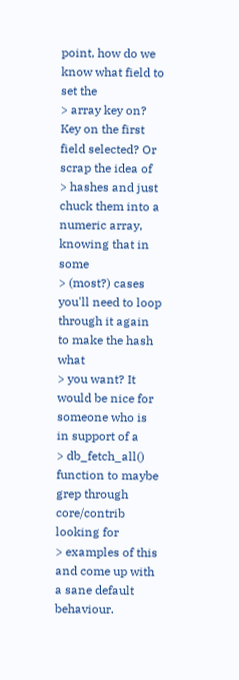point, how do we know what field to set the
> array key on? Key on the first field selected? Or scrap the idea of
> hashes and just chuck them into a numeric array, knowing that in some
> (most?) cases you'll need to loop through it again to make the hash what
> you want? It would be nice for someone who is in support of a
> db_fetch_all() function to maybe grep through core/contrib looking for
> examples of this and come up with a sane default behaviour.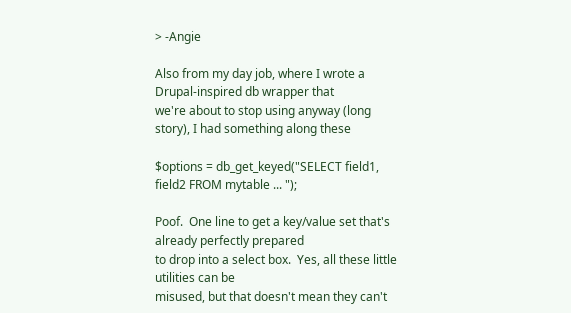> -Angie

Also from my day job, where I wrote a Drupal-inspired db wrapper that
we're about to stop using anyway (long story), I had something along these

$options = db_get_keyed("SELECT field1, field2 FROM mytable ... ");

Poof.  One line to get a key/value set that's already perfectly prepared
to drop into a select box.  Yes, all these little utilities can be
misused, but that doesn't mean they can't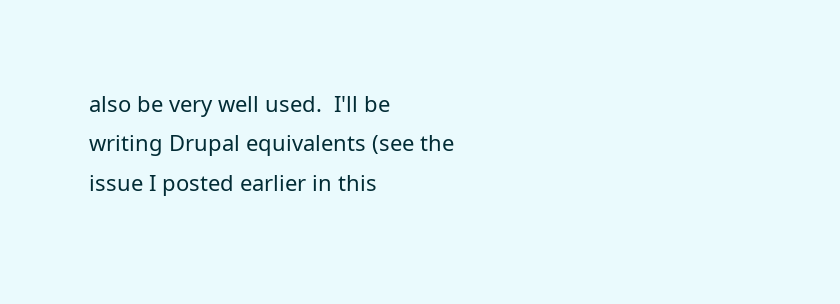also be very well used.  I'll be
writing Drupal equivalents (see the issue I posted earlier in this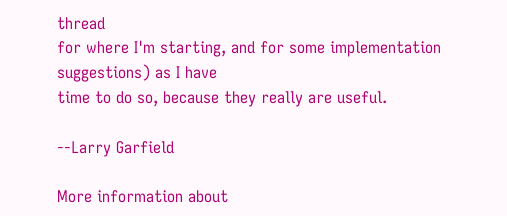thread
for where I'm starting, and for some implementation suggestions) as I have
time to do so, because they really are useful.

--Larry Garfield

More information about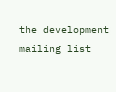the development mailing list